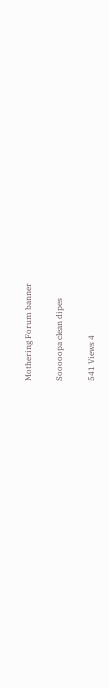Mothering Forum banner

Sooooopa clean dipes

541 Views 4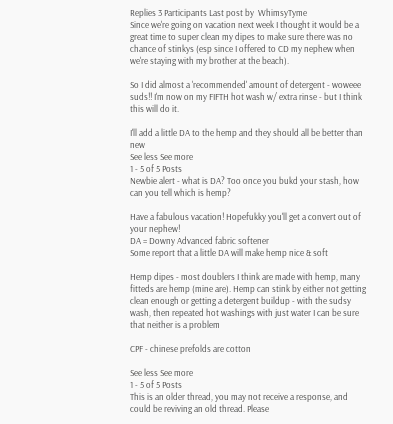Replies 3 Participants Last post by  WhimsyTyme
Since we're going on vacation next week I thought it would be a great time to super clean my dipes to make sure there was no chance of stinkys (esp since I offered to CD my nephew when we're staying with my brother at the beach).

So I did almost a 'recommended' amount of detergent - woweee suds!! I'm now on my FIFTH hot wash w/ extra rinse - but I think this will do it.

I'll add a little DA to the hemp and they should all be better than new
See less See more
1 - 5 of 5 Posts
Newbie alert - what is DA? Too once you bukd your stash, how can you tell which is hemp?

Have a fabulous vacation! Hopefukky you'll get a convert out of your nephew!
DA = Downy Advanced fabric softener
Some report that a little DA will make hemp nice & soft

Hemp dipes - most doublers I think are made with hemp, many fitteds are hemp (mine are). Hemp can stink by either not getting clean enough or getting a detergent buildup - with the sudsy wash, then repeated hot washings with just water I can be sure that neither is a problem

CPF - chinese prefolds are cotton

See less See more
1 - 5 of 5 Posts
This is an older thread, you may not receive a response, and could be reviving an old thread. Please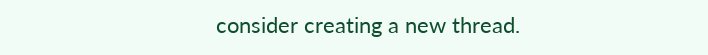consider creating a new thread.